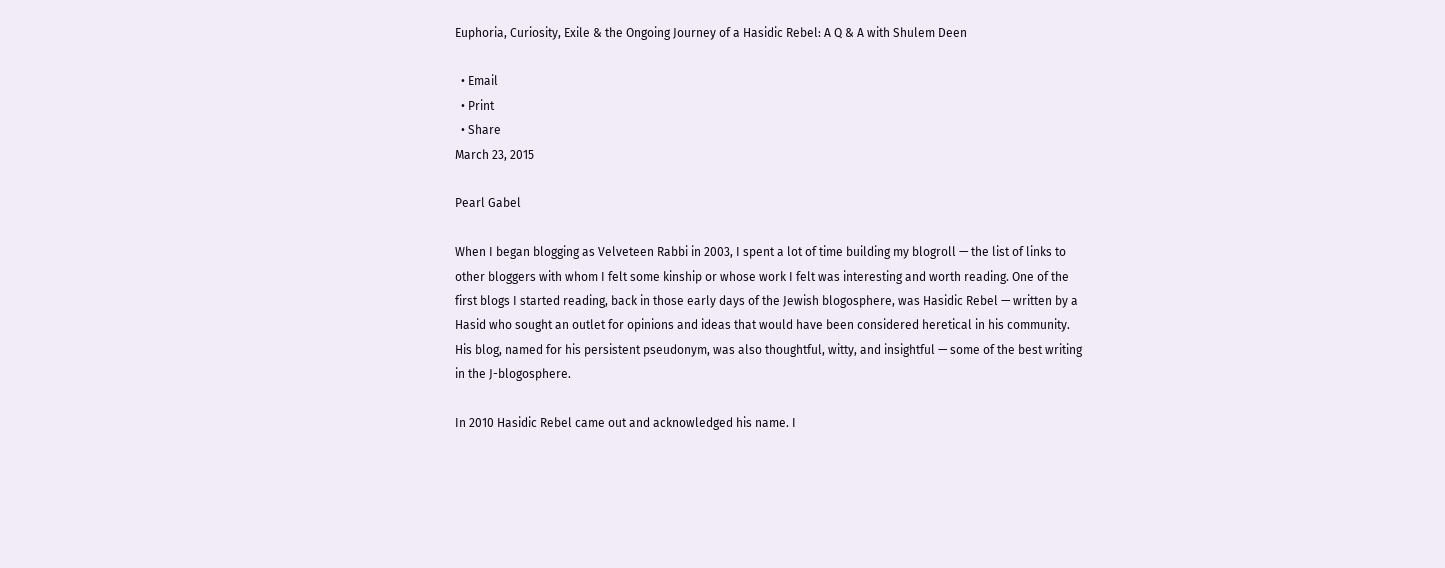Euphoria, Curiosity, Exile & the Ongoing Journey of a Hasidic Rebel: A Q & A with Shulem Deen

  • Email
  • Print
  • Share
March 23, 2015

Pearl Gabel

When I began blogging as Velveteen Rabbi in 2003, I spent a lot of time building my blogroll — the list of links to other bloggers with whom I felt some kinship or whose work I felt was interesting and worth reading. One of the first blogs I started reading, back in those early days of the Jewish blogosphere, was Hasidic Rebel — written by a Hasid who sought an outlet for opinions and ideas that would have been considered heretical in his community. His blog, named for his persistent pseudonym, was also thoughtful, witty, and insightful — some of the best writing in the J-blogosphere.

In 2010 Hasidic Rebel came out and acknowledged his name. I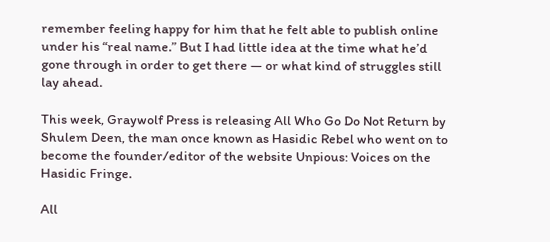remember feeling happy for him that he felt able to publish online under his “real name.” But I had little idea at the time what he’d gone through in order to get there — or what kind of struggles still lay ahead.

This week, Graywolf Press is releasing All Who Go Do Not Return by Shulem Deen, the man once known as Hasidic Rebel who went on to become the founder/editor of the website Unpious: Voices on the Hasidic Fringe.

All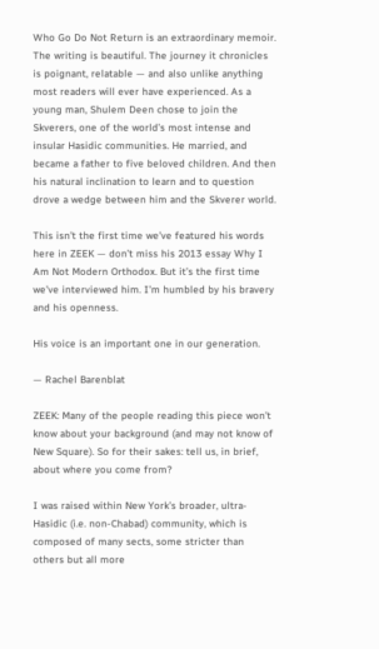Who Go Do Not Return is an extraordinary memoir. The writing is beautiful. The journey it chronicles is poignant, relatable — and also unlike anything most readers will ever have experienced. As a young man, Shulem Deen chose to join the Skverers, one of the world’s most intense and insular Hasidic communities. He married, and became a father to five beloved children. And then his natural inclination to learn and to question drove a wedge between him and the Skverer world.

This isn’t the first time we’ve featured his words here in ZEEK — don’t miss his 2013 essay Why I Am Not Modern Orthodox. But it’s the first time we’ve interviewed him. I’m humbled by his bravery and his openness.

His voice is an important one in our generation.

— Rachel Barenblat

ZEEK: Many of the people reading this piece won’t know about your background (and may not know of New Square). So for their sakes: tell us, in brief, about where you come from?

I was raised within New York’s broader, ultra-Hasidic (i.e. non-Chabad) community, which is composed of many sects, some stricter than others but all more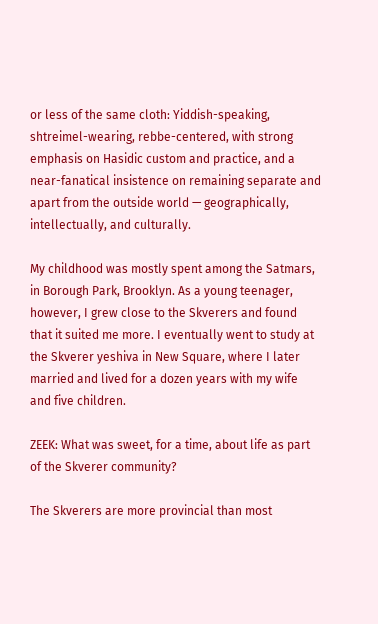or less of the same cloth: Yiddish-speaking, shtreimel-wearing, rebbe-centered, with strong emphasis on Hasidic custom and practice, and a near-fanatical insistence on remaining separate and apart from the outside world — geographically, intellectually, and culturally.

My childhood was mostly spent among the Satmars, in Borough Park, Brooklyn. As a young teenager, however, I grew close to the Skverers and found that it suited me more. I eventually went to study at the Skverer yeshiva in New Square, where I later married and lived for a dozen years with my wife and five children.

ZEEK: What was sweet, for a time, about life as part of the Skverer community?

The Skverers are more provincial than most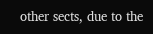other sects, due to the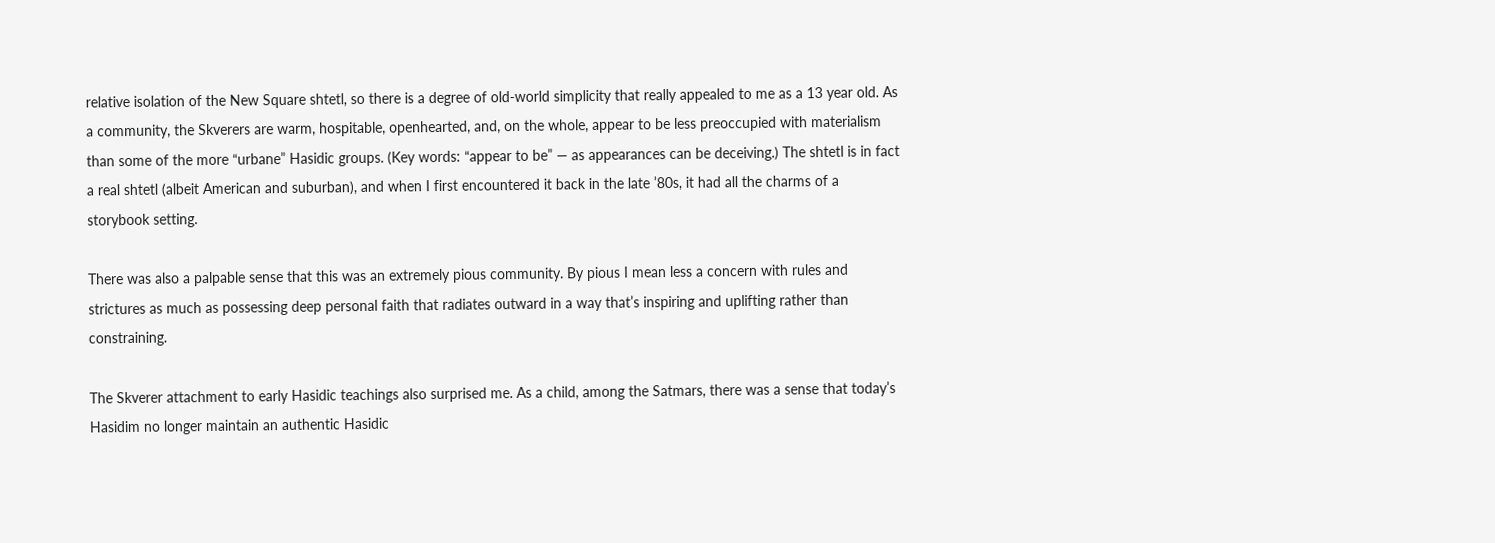relative isolation of the New Square shtetl, so there is a degree of old-world simplicity that really appealed to me as a 13 year old. As a community, the Skverers are warm, hospitable, openhearted, and, on the whole, appear to be less preoccupied with materialism than some of the more “urbane” Hasidic groups. (Key words: “appear to be” — as appearances can be deceiving.) The shtetl is in fact a real shtetl (albeit American and suburban), and when I first encountered it back in the late ’80s, it had all the charms of a storybook setting.

There was also a palpable sense that this was an extremely pious community. By pious I mean less a concern with rules and strictures as much as possessing deep personal faith that radiates outward in a way that’s inspiring and uplifting rather than constraining.

The Skverer attachment to early Hasidic teachings also surprised me. As a child, among the Satmars, there was a sense that today’s Hasidim no longer maintain an authentic Hasidic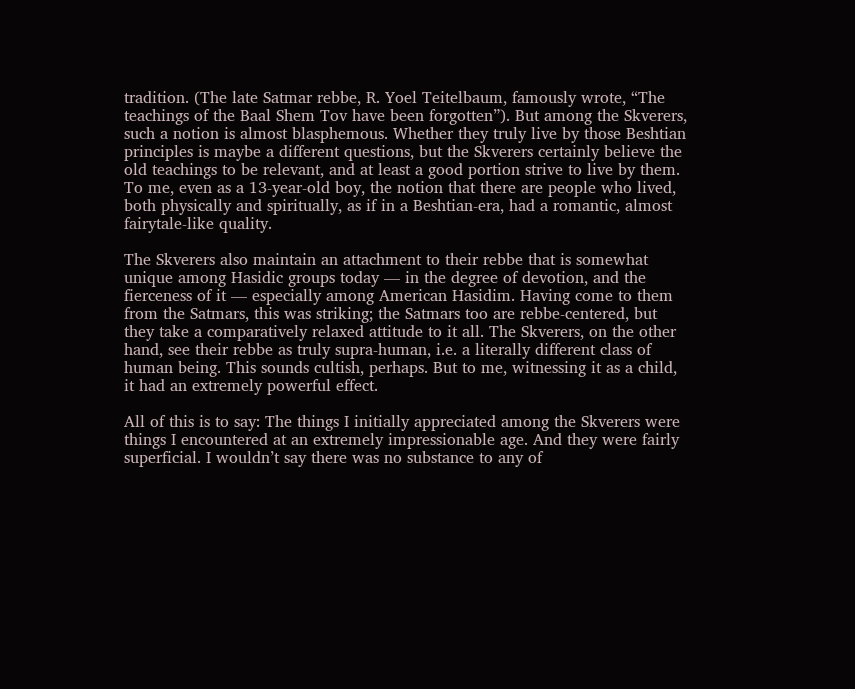tradition. (The late Satmar rebbe, R. Yoel Teitelbaum, famously wrote, “The teachings of the Baal Shem Tov have been forgotten”). But among the Skverers, such a notion is almost blasphemous. Whether they truly live by those Beshtian principles is maybe a different questions, but the Skverers certainly believe the old teachings to be relevant, and at least a good portion strive to live by them. To me, even as a 13-year-old boy, the notion that there are people who lived, both physically and spiritually, as if in a Beshtian-era, had a romantic, almost fairytale-like quality.

The Skverers also maintain an attachment to their rebbe that is somewhat unique among Hasidic groups today — in the degree of devotion, and the fierceness of it — especially among American Hasidim. Having come to them from the Satmars, this was striking; the Satmars too are rebbe-centered, but they take a comparatively relaxed attitude to it all. The Skverers, on the other hand, see their rebbe as truly supra-human, i.e. a literally different class of human being. This sounds cultish, perhaps. But to me, witnessing it as a child, it had an extremely powerful effect.

All of this is to say: The things I initially appreciated among the Skverers were things I encountered at an extremely impressionable age. And they were fairly superficial. I wouldn’t say there was no substance to any of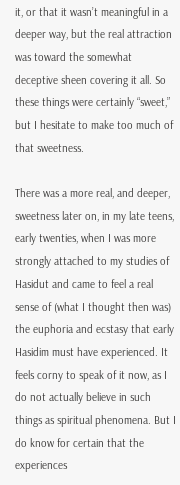it, or that it wasn’t meaningful in a deeper way, but the real attraction was toward the somewhat deceptive sheen covering it all. So these things were certainly “sweet,” but I hesitate to make too much of that sweetness.

There was a more real, and deeper, sweetness later on, in my late teens, early twenties, when I was more strongly attached to my studies of Hasidut and came to feel a real sense of (what I thought then was) the euphoria and ecstasy that early Hasidim must have experienced. It feels corny to speak of it now, as I do not actually believe in such things as spiritual phenomena. But I do know for certain that the experiences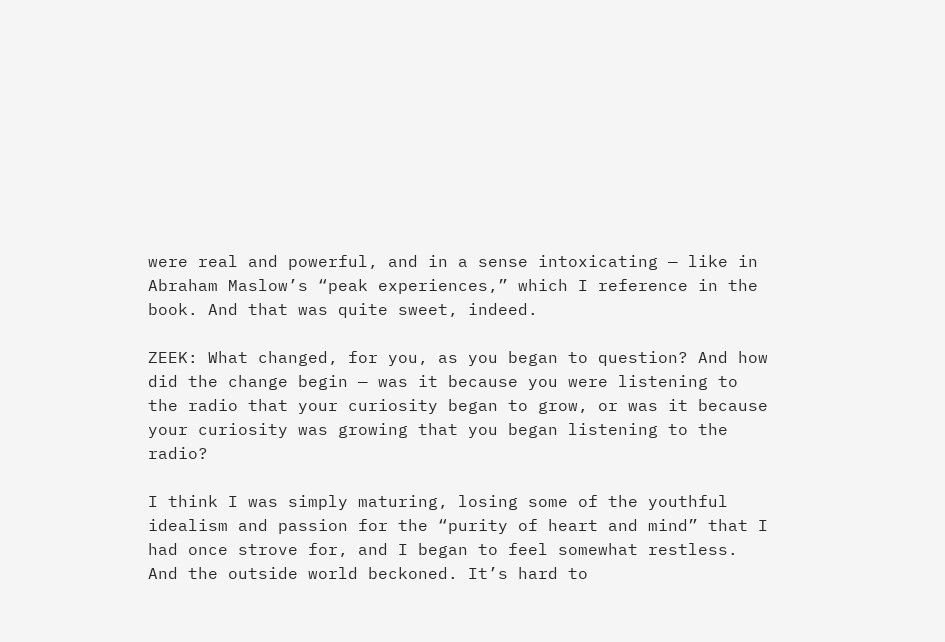were real and powerful, and in a sense intoxicating — like in Abraham Maslow’s “peak experiences,” which I reference in the book. And that was quite sweet, indeed.

ZEEK: What changed, for you, as you began to question? And how did the change begin — was it because you were listening to the radio that your curiosity began to grow, or was it because your curiosity was growing that you began listening to the radio?

I think I was simply maturing, losing some of the youthful idealism and passion for the “purity of heart and mind” that I had once strove for, and I began to feel somewhat restless. And the outside world beckoned. It’s hard to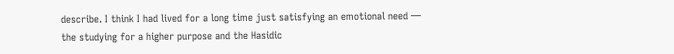describe. I think I had lived for a long time just satisfying an emotional need — the studying for a higher purpose and the Hasidic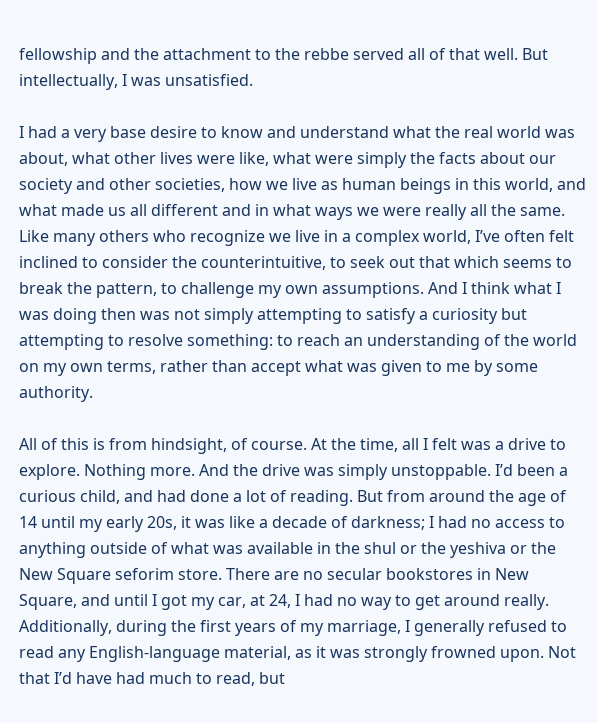fellowship and the attachment to the rebbe served all of that well. But intellectually, I was unsatisfied.

I had a very base desire to know and understand what the real world was about, what other lives were like, what were simply the facts about our society and other societies, how we live as human beings in this world, and what made us all different and in what ways we were really all the same. Like many others who recognize we live in a complex world, I’ve often felt inclined to consider the counterintuitive, to seek out that which seems to break the pattern, to challenge my own assumptions. And I think what I was doing then was not simply attempting to satisfy a curiosity but attempting to resolve something: to reach an understanding of the world on my own terms, rather than accept what was given to me by some authority.

All of this is from hindsight, of course. At the time, all I felt was a drive to explore. Nothing more. And the drive was simply unstoppable. I’d been a curious child, and had done a lot of reading. But from around the age of 14 until my early 20s, it was like a decade of darkness; I had no access to anything outside of what was available in the shul or the yeshiva or the New Square seforim store. There are no secular bookstores in New Square, and until I got my car, at 24, I had no way to get around really. Additionally, during the first years of my marriage, I generally refused to read any English-language material, as it was strongly frowned upon. Not that I’d have had much to read, but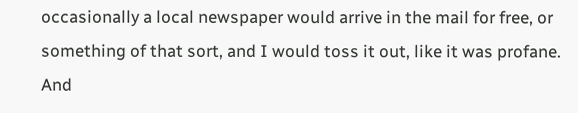occasionally a local newspaper would arrive in the mail for free, or something of that sort, and I would toss it out, like it was profane. And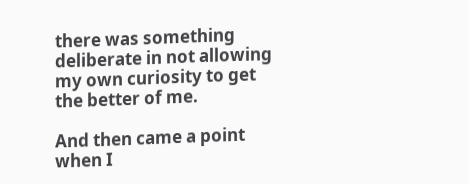there was something deliberate in not allowing my own curiosity to get the better of me.

And then came a point when I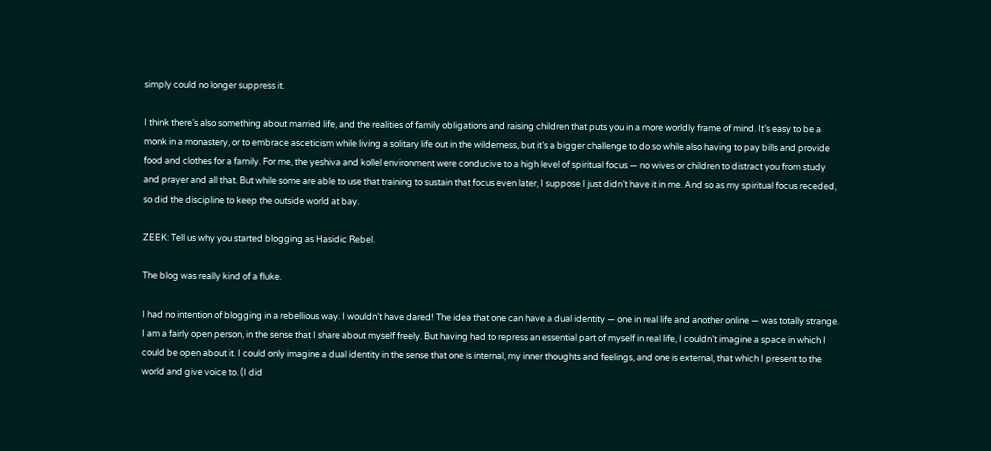simply could no longer suppress it.

I think there’s also something about married life, and the realities of family obligations and raising children that puts you in a more worldly frame of mind. It’s easy to be a monk in a monastery, or to embrace asceticism while living a solitary life out in the wilderness, but it’s a bigger challenge to do so while also having to pay bills and provide food and clothes for a family. For me, the yeshiva and kollel environment were conducive to a high level of spiritual focus — no wives or children to distract you from study and prayer and all that. But while some are able to use that training to sustain that focus even later, I suppose I just didn’t have it in me. And so as my spiritual focus receded, so did the discipline to keep the outside world at bay.

ZEEK: Tell us why you started blogging as Hasidic Rebel.

The blog was really kind of a fluke.

I had no intention of blogging in a rebellious way. I wouldn’t have dared! The idea that one can have a dual identity — one in real life and another online — was totally strange. I am a fairly open person, in the sense that I share about myself freely. But having had to repress an essential part of myself in real life, I couldn’t imagine a space in which I could be open about it. I could only imagine a dual identity in the sense that one is internal, my inner thoughts and feelings, and one is external, that which I present to the world and give voice to. (I did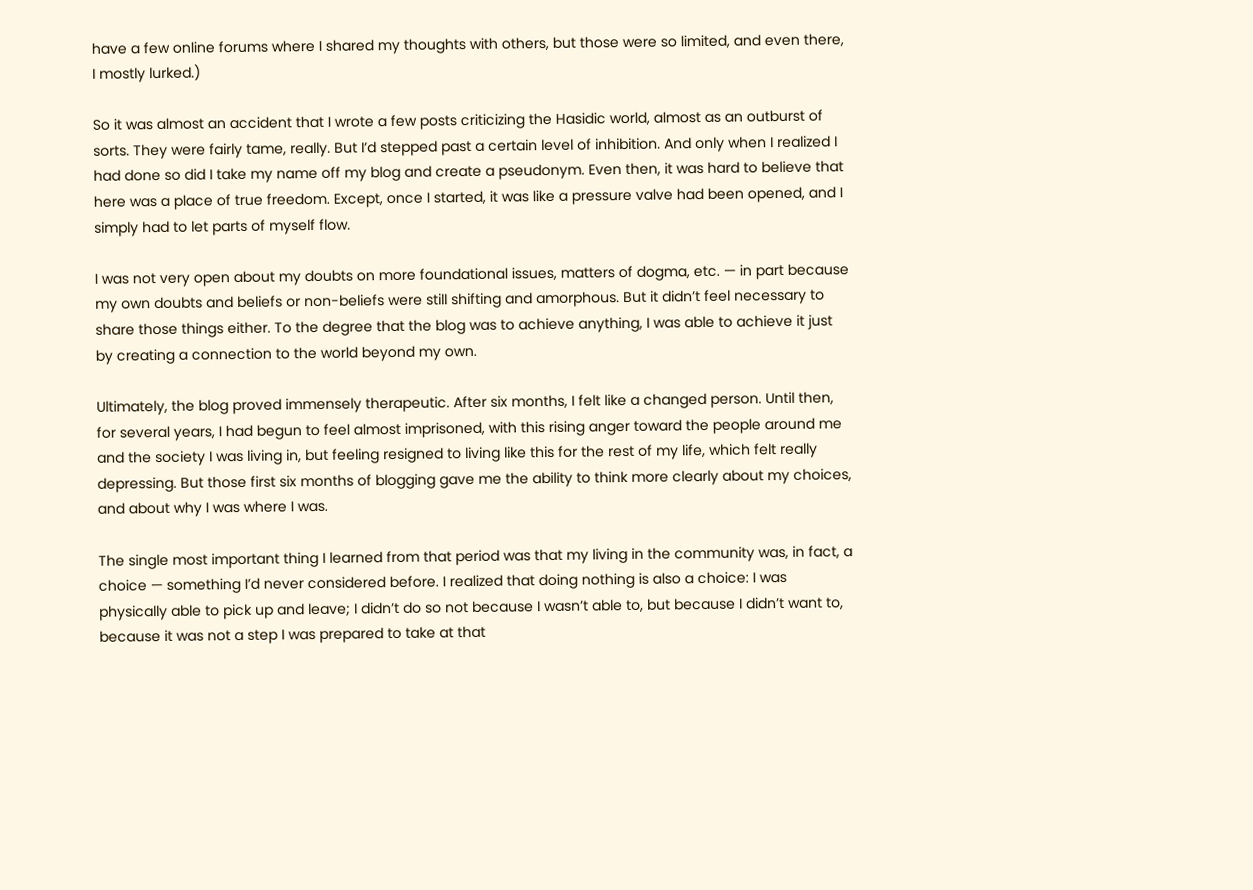have a few online forums where I shared my thoughts with others, but those were so limited, and even there, I mostly lurked.)

So it was almost an accident that I wrote a few posts criticizing the Hasidic world, almost as an outburst of sorts. They were fairly tame, really. But I’d stepped past a certain level of inhibition. And only when I realized I had done so did I take my name off my blog and create a pseudonym. Even then, it was hard to believe that here was a place of true freedom. Except, once I started, it was like a pressure valve had been opened, and I simply had to let parts of myself flow.

I was not very open about my doubts on more foundational issues, matters of dogma, etc. — in part because my own doubts and beliefs or non-beliefs were still shifting and amorphous. But it didn’t feel necessary to share those things either. To the degree that the blog was to achieve anything, I was able to achieve it just by creating a connection to the world beyond my own.

Ultimately, the blog proved immensely therapeutic. After six months, I felt like a changed person. Until then, for several years, I had begun to feel almost imprisoned, with this rising anger toward the people around me and the society I was living in, but feeling resigned to living like this for the rest of my life, which felt really depressing. But those first six months of blogging gave me the ability to think more clearly about my choices, and about why I was where I was.

The single most important thing I learned from that period was that my living in the community was, in fact, a choice — something I’d never considered before. I realized that doing nothing is also a choice: I was physically able to pick up and leave; I didn’t do so not because I wasn’t able to, but because I didn’t want to, because it was not a step I was prepared to take at that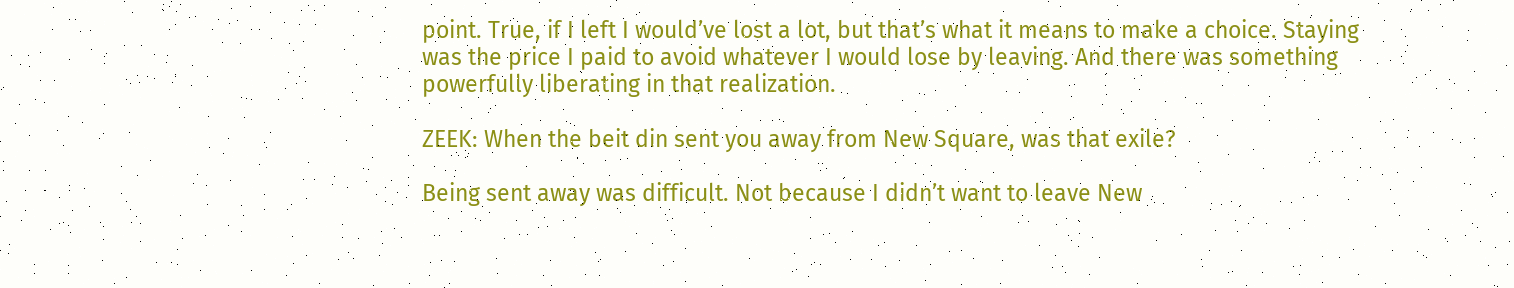point. True, if I left I would’ve lost a lot, but that’s what it means to make a choice. Staying was the price I paid to avoid whatever I would lose by leaving. And there was something powerfully liberating in that realization.

ZEEK: When the beit din sent you away from New Square, was that exile?

Being sent away was difficult. Not because I didn’t want to leave New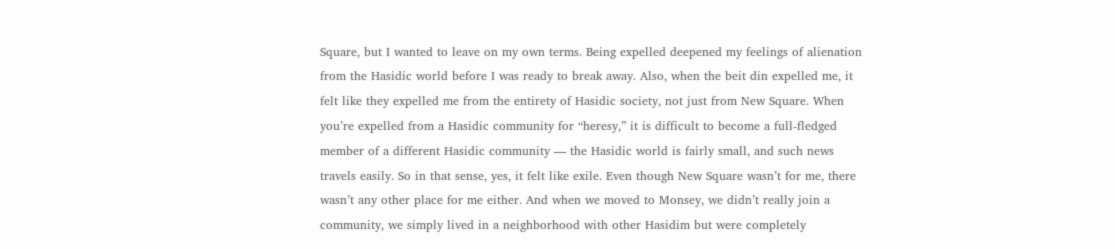Square, but I wanted to leave on my own terms. Being expelled deepened my feelings of alienation from the Hasidic world before I was ready to break away. Also, when the beit din expelled me, it felt like they expelled me from the entirety of Hasidic society, not just from New Square. When you’re expelled from a Hasidic community for “heresy,” it is difficult to become a full-fledged member of a different Hasidic community — the Hasidic world is fairly small, and such news travels easily. So in that sense, yes, it felt like exile. Even though New Square wasn’t for me, there wasn’t any other place for me either. And when we moved to Monsey, we didn’t really join a community, we simply lived in a neighborhood with other Hasidim but were completely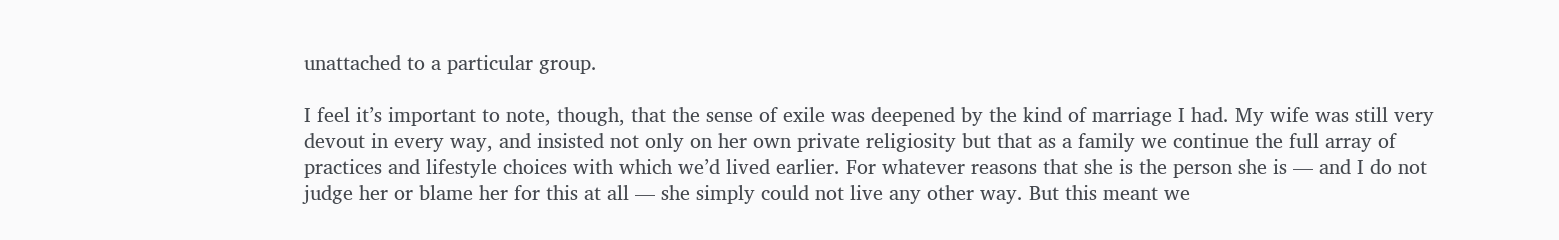unattached to a particular group.

I feel it’s important to note, though, that the sense of exile was deepened by the kind of marriage I had. My wife was still very devout in every way, and insisted not only on her own private religiosity but that as a family we continue the full array of practices and lifestyle choices with which we’d lived earlier. For whatever reasons that she is the person she is — and I do not judge her or blame her for this at all — she simply could not live any other way. But this meant we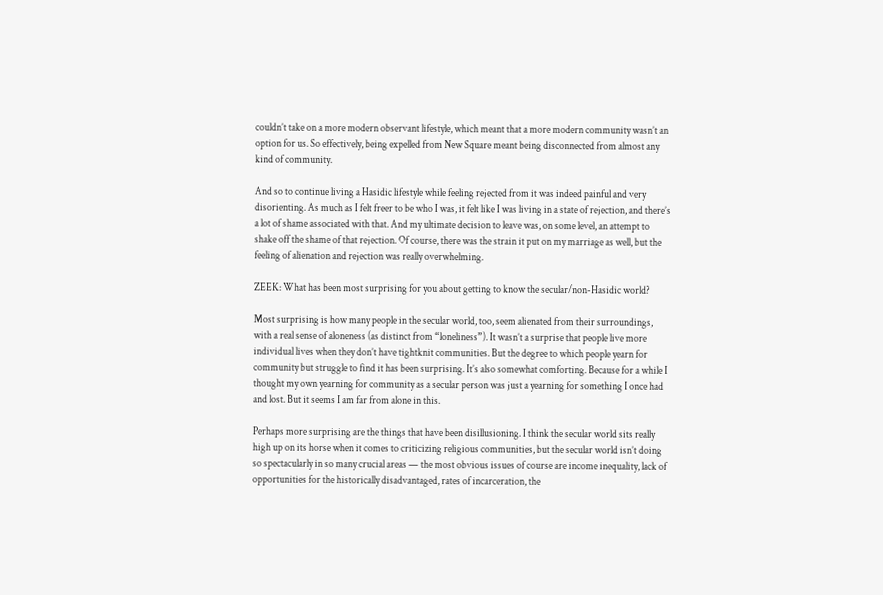couldn’t take on a more modern observant lifestyle, which meant that a more modern community wasn’t an option for us. So effectively, being expelled from New Square meant being disconnected from almost any kind of community.

And so to continue living a Hasidic lifestyle while feeling rejected from it was indeed painful and very disorienting. As much as I felt freer to be who I was, it felt like I was living in a state of rejection, and there’s a lot of shame associated with that. And my ultimate decision to leave was, on some level, an attempt to shake off the shame of that rejection. Of course, there was the strain it put on my marriage as well, but the feeling of alienation and rejection was really overwhelming.

ZEEK: What has been most surprising for you about getting to know the secular/non-Hasidic world?

Most surprising is how many people in the secular world, too, seem alienated from their surroundings, with a real sense of aloneness (as distinct from “loneliness”). It wasn’t a surprise that people live more individual lives when they don’t have tightknit communities. But the degree to which people yearn for community but struggle to find it has been surprising. It’s also somewhat comforting. Because for a while I thought my own yearning for community as a secular person was just a yearning for something I once had and lost. But it seems I am far from alone in this.

Perhaps more surprising are the things that have been disillusioning. I think the secular world sits really high up on its horse when it comes to criticizing religious communities, but the secular world isn’t doing so spectacularly in so many crucial areas — the most obvious issues of course are income inequality, lack of opportunities for the historically disadvantaged, rates of incarceration, the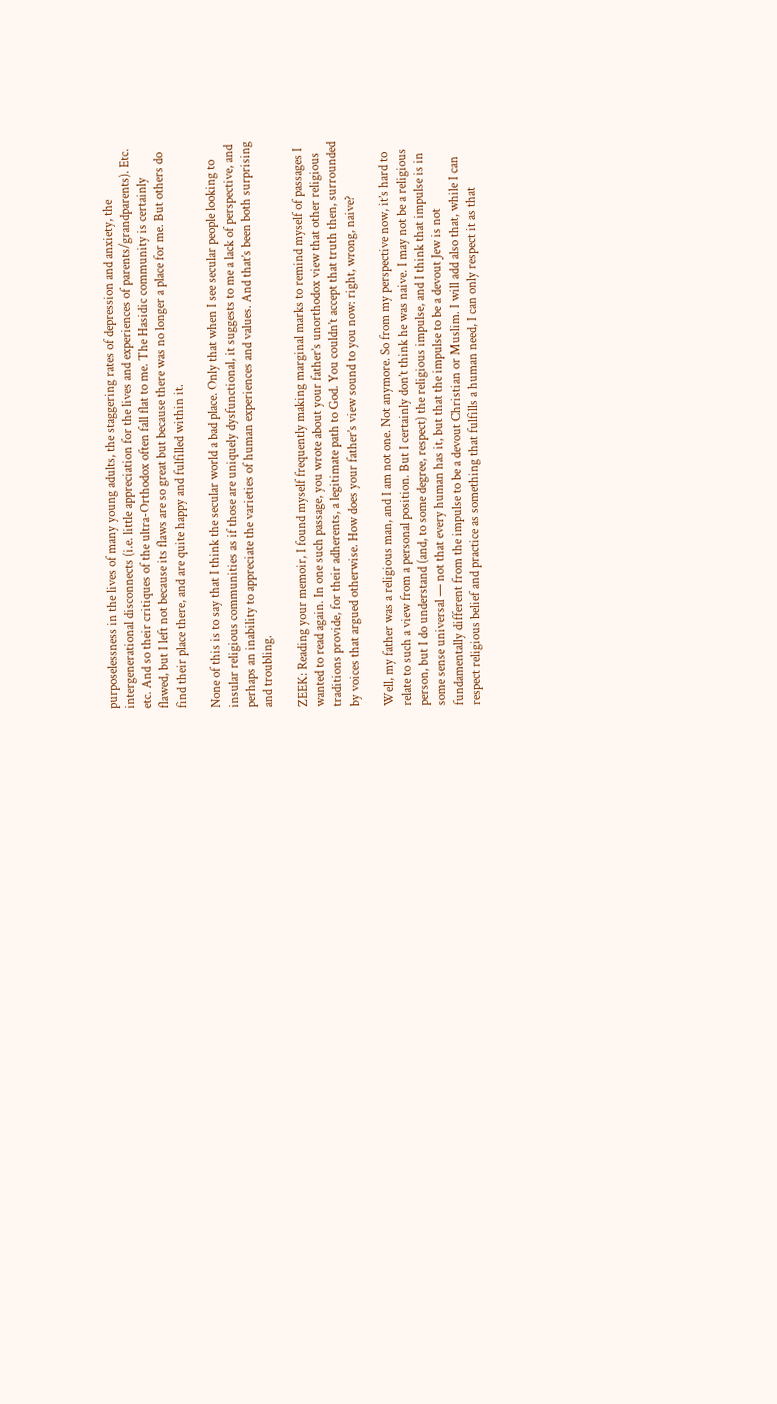purposelessness in the lives of many young adults, the staggering rates of depression and anxiety, the intergenerational disconnects (i.e. little appreciation for the lives and experiences of parents/grandparents). Etc. etc. And so their critiques of the ultra-Orthodox often fall flat to me. The Hasidic community is certainly flawed, but I left not because its flaws are so great but because there was no longer a place for me. But others do find their place there, and are quite happy and fulfilled within it.

None of this is to say that I think the secular world a bad place. Only that when I see secular people looking to insular religious communities as if those are uniquely dysfunctional, it suggests to me a lack of perspective, and perhaps an inability to appreciate the varieties of human experiences and values. And that’s been both surprising and troubling.

ZEEK: Reading your memoir, I found myself frequently making marginal marks to remind myself of passages I wanted to read again. In one such passage, you wrote about your father’s unorthodox view that other religious traditions provide, for their adherents, a legitimate path to God. You couldn’t accept that truth then, surrounded by voices that argued otherwise. How does your father’s view sound to you now: right, wrong, naive?

Well, my father was a religious man, and I am not one. Not anymore. So from my perspective now, it’s hard to relate to such a view from a personal position. But I certainly don’t think he was naive. I may not be a religious person, but I do understand (and, to some degree, respect) the religious impulse, and I think that impulse is in some sense universal — not that every human has it, but that the impulse to be a devout Jew is not fundamentally different from the impulse to be a devout Christian or Muslim. I will add also that, while I can respect religious belief and practice as something that fulfills a human need, I can only respect it as that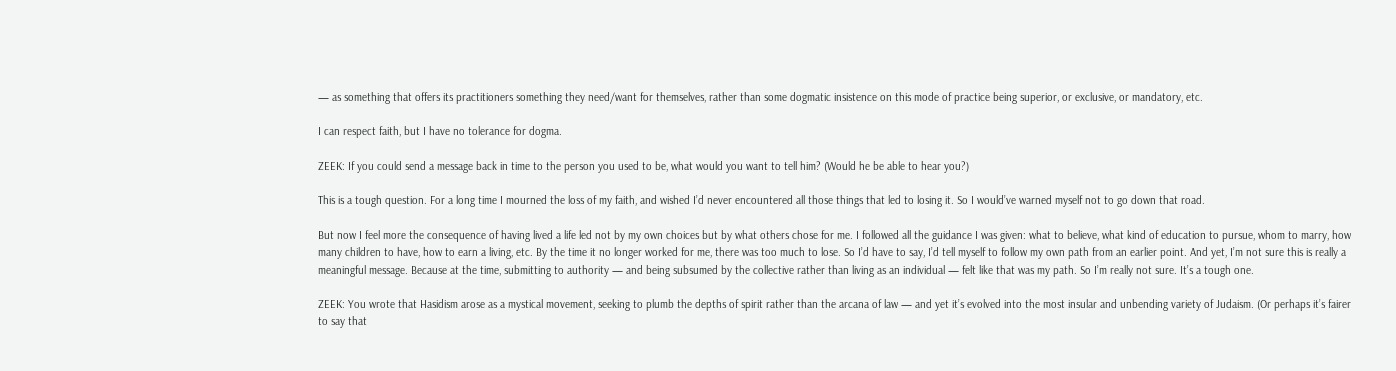— as something that offers its practitioners something they need/want for themselves, rather than some dogmatic insistence on this mode of practice being superior, or exclusive, or mandatory, etc.

I can respect faith, but I have no tolerance for dogma.

ZEEK: If you could send a message back in time to the person you used to be, what would you want to tell him? (Would he be able to hear you?)

This is a tough question. For a long time I mourned the loss of my faith, and wished I’d never encountered all those things that led to losing it. So I would’ve warned myself not to go down that road.

But now I feel more the consequence of having lived a life led not by my own choices but by what others chose for me. I followed all the guidance I was given: what to believe, what kind of education to pursue, whom to marry, how many children to have, how to earn a living, etc. By the time it no longer worked for me, there was too much to lose. So I’d have to say, I’d tell myself to follow my own path from an earlier point. And yet, I’m not sure this is really a meaningful message. Because at the time, submitting to authority — and being subsumed by the collective rather than living as an individual — felt like that was my path. So I’m really not sure. It’s a tough one.

ZEEK: You wrote that Hasidism arose as a mystical movement, seeking to plumb the depths of spirit rather than the arcana of law — and yet it’s evolved into the most insular and unbending variety of Judaism. (Or perhaps it’s fairer to say that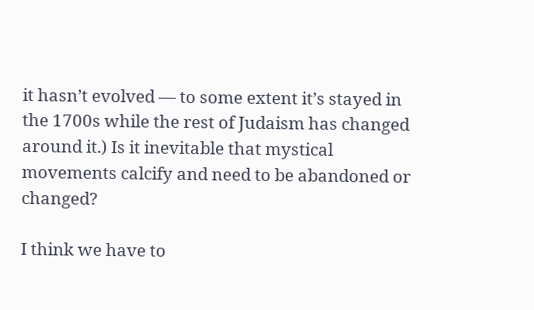it hasn’t evolved — to some extent it’s stayed in the 1700s while the rest of Judaism has changed around it.) Is it inevitable that mystical movements calcify and need to be abandoned or changed?

I think we have to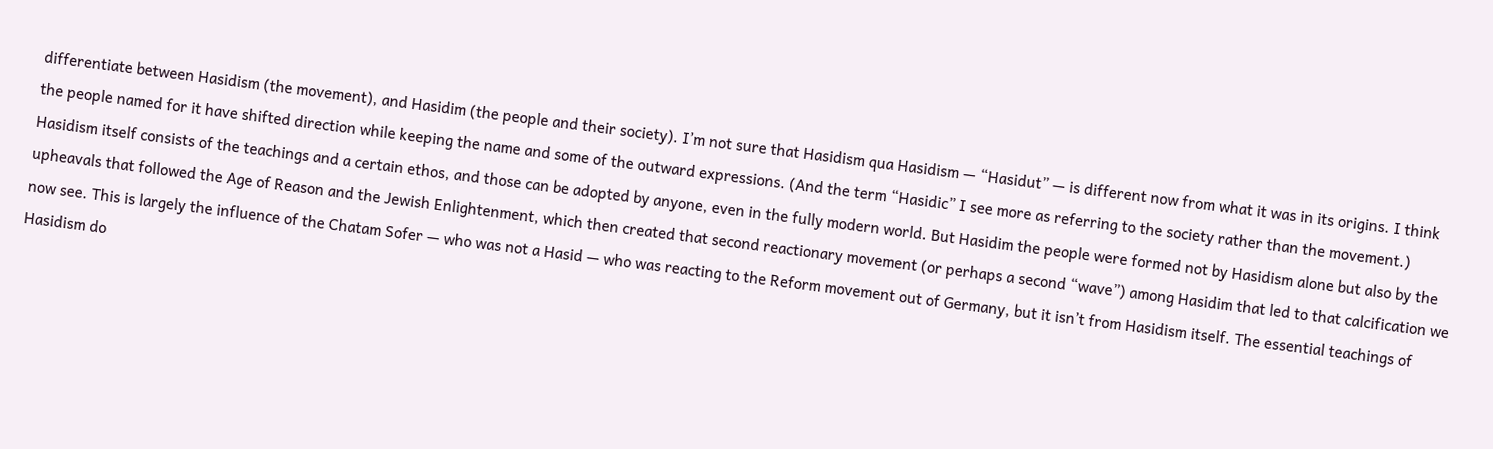differentiate between Hasidism (the movement), and Hasidim (the people and their society). I’m not sure that Hasidism qua Hasidism — “Hasidut” — is different now from what it was in its origins. I think the people named for it have shifted direction while keeping the name and some of the outward expressions. (And the term “Hasidic” I see more as referring to the society rather than the movement.) Hasidism itself consists of the teachings and a certain ethos, and those can be adopted by anyone, even in the fully modern world. But Hasidim the people were formed not by Hasidism alone but also by the upheavals that followed the Age of Reason and the Jewish Enlightenment, which then created that second reactionary movement (or perhaps a second “wave”) among Hasidim that led to that calcification we now see. This is largely the influence of the Chatam Sofer — who was not a Hasid — who was reacting to the Reform movement out of Germany, but it isn’t from Hasidism itself. The essential teachings of Hasidism do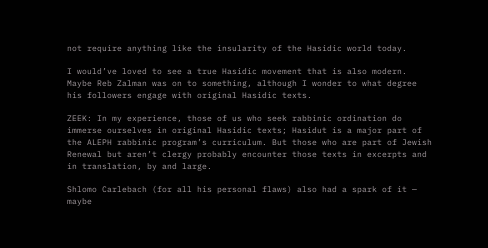not require anything like the insularity of the Hasidic world today.

I would’ve loved to see a true Hasidic movement that is also modern. Maybe Reb Zalman was on to something, although I wonder to what degree his followers engage with original Hasidic texts.

ZEEK: In my experience, those of us who seek rabbinic ordination do immerse ourselves in original Hasidic texts; Hasidut is a major part of the ALEPH rabbinic program’s curriculum. But those who are part of Jewish Renewal but aren’t clergy probably encounter those texts in excerpts and in translation, by and large.

Shlomo Carlebach (for all his personal flaws) also had a spark of it — maybe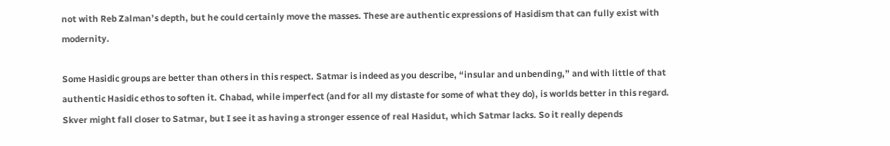not with Reb Zalman’s depth, but he could certainly move the masses. These are authentic expressions of Hasidism that can fully exist with modernity.

Some Hasidic groups are better than others in this respect. Satmar is indeed as you describe, “insular and unbending,” and with little of that authentic Hasidic ethos to soften it. Chabad, while imperfect (and for all my distaste for some of what they do), is worlds better in this regard. Skver might fall closer to Satmar, but I see it as having a stronger essence of real Hasidut, which Satmar lacks. So it really depends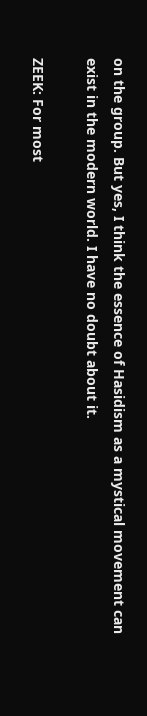on the group. But yes, I think the essence of Hasidism as a mystical movement can exist in the modern world. I have no doubt about it.

ZEEK: For most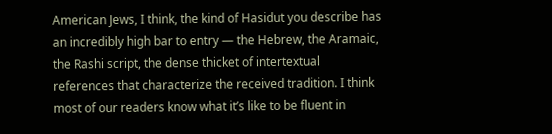American Jews, I think, the kind of Hasidut you describe has an incredibly high bar to entry — the Hebrew, the Aramaic, the Rashi script, the dense thicket of intertextual references that characterize the received tradition. I think most of our readers know what it’s like to be fluent in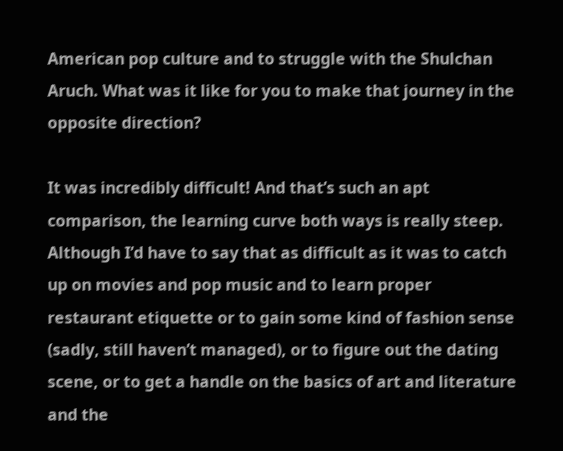American pop culture and to struggle with the Shulchan Aruch. What was it like for you to make that journey in the opposite direction?

It was incredibly difficult! And that’s such an apt comparison, the learning curve both ways is really steep. Although I’d have to say that as difficult as it was to catch up on movies and pop music and to learn proper restaurant etiquette or to gain some kind of fashion sense (sadly, still haven’t managed), or to figure out the dating scene, or to get a handle on the basics of art and literature and the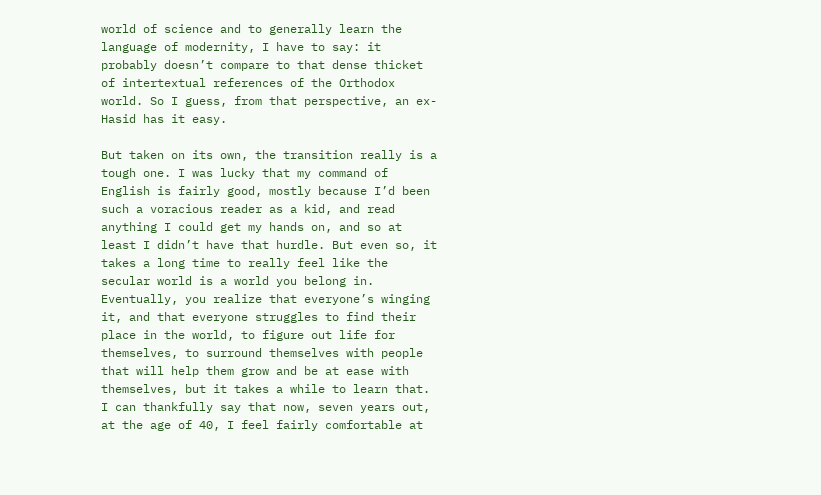world of science and to generally learn the language of modernity, I have to say: it probably doesn’t compare to that dense thicket of intertextual references of the Orthodox world. So I guess, from that perspective, an ex-Hasid has it easy.

But taken on its own, the transition really is a tough one. I was lucky that my command of English is fairly good, mostly because I’d been such a voracious reader as a kid, and read anything I could get my hands on, and so at least I didn’t have that hurdle. But even so, it takes a long time to really feel like the secular world is a world you belong in. Eventually, you realize that everyone’s winging it, and that everyone struggles to find their place in the world, to figure out life for themselves, to surround themselves with people that will help them grow and be at ease with themselves, but it takes a while to learn that. I can thankfully say that now, seven years out, at the age of 40, I feel fairly comfortable at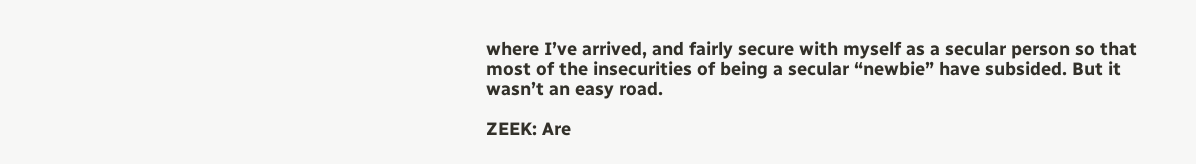where I’ve arrived, and fairly secure with myself as a secular person so that most of the insecurities of being a secular “newbie” have subsided. But it wasn’t an easy road.

ZEEK: Are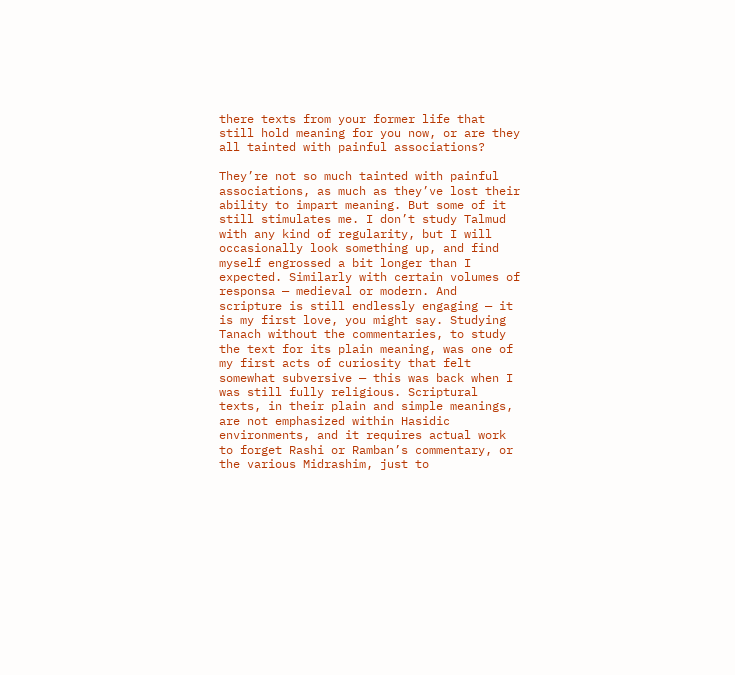there texts from your former life that still hold meaning for you now, or are they all tainted with painful associations?

They’re not so much tainted with painful associations, as much as they’ve lost their ability to impart meaning. But some of it still stimulates me. I don’t study Talmud with any kind of regularity, but I will occasionally look something up, and find myself engrossed a bit longer than I expected. Similarly with certain volumes of responsa — medieval or modern. And scripture is still endlessly engaging — it is my first love, you might say. Studying Tanach without the commentaries, to study the text for its plain meaning, was one of my first acts of curiosity that felt somewhat subversive — this was back when I was still fully religious. Scriptural texts, in their plain and simple meanings, are not emphasized within Hasidic environments, and it requires actual work to forget Rashi or Ramban’s commentary, or the various Midrashim, just to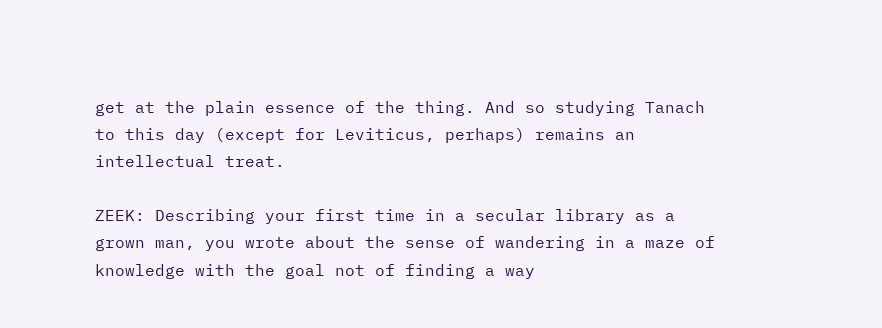get at the plain essence of the thing. And so studying Tanach to this day (except for Leviticus, perhaps) remains an intellectual treat.

ZEEK: Describing your first time in a secular library as a grown man, you wrote about the sense of wandering in a maze of knowledge with the goal not of finding a way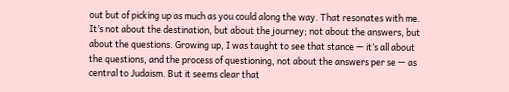out but of picking up as much as you could along the way. That resonates with me. It’s not about the destination, but about the journey; not about the answers, but about the questions. Growing up, I was taught to see that stance — it’s all about the questions, and the process of questioning, not about the answers per se — as central to Judaism. But it seems clear that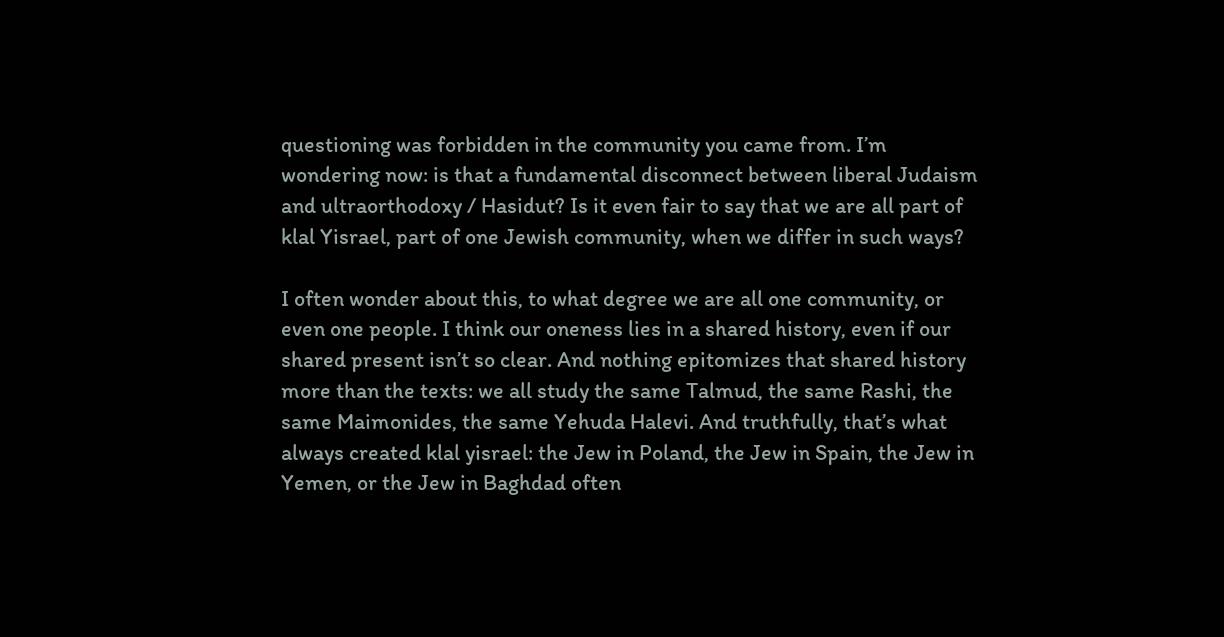questioning was forbidden in the community you came from. I’m wondering now: is that a fundamental disconnect between liberal Judaism and ultraorthodoxy / Hasidut? Is it even fair to say that we are all part of klal Yisrael, part of one Jewish community, when we differ in such ways?

I often wonder about this, to what degree we are all one community, or even one people. I think our oneness lies in a shared history, even if our shared present isn’t so clear. And nothing epitomizes that shared history more than the texts: we all study the same Talmud, the same Rashi, the same Maimonides, the same Yehuda Halevi. And truthfully, that’s what always created klal yisrael: the Jew in Poland, the Jew in Spain, the Jew in Yemen, or the Jew in Baghdad often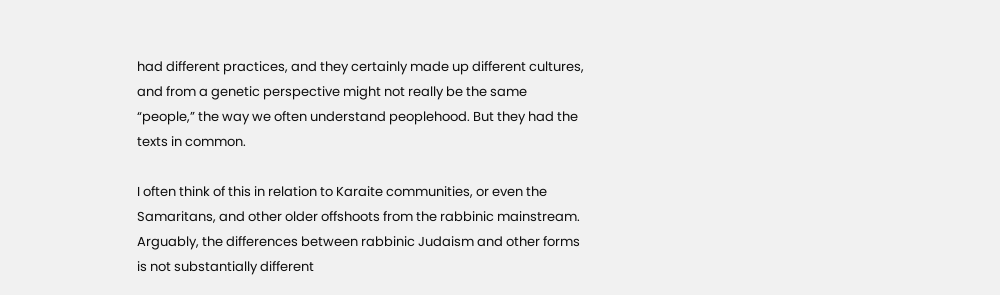had different practices, and they certainly made up different cultures, and from a genetic perspective might not really be the same “people,” the way we often understand peoplehood. But they had the texts in common.

I often think of this in relation to Karaite communities, or even the Samaritans, and other older offshoots from the rabbinic mainstream. Arguably, the differences between rabbinic Judaism and other forms is not substantially different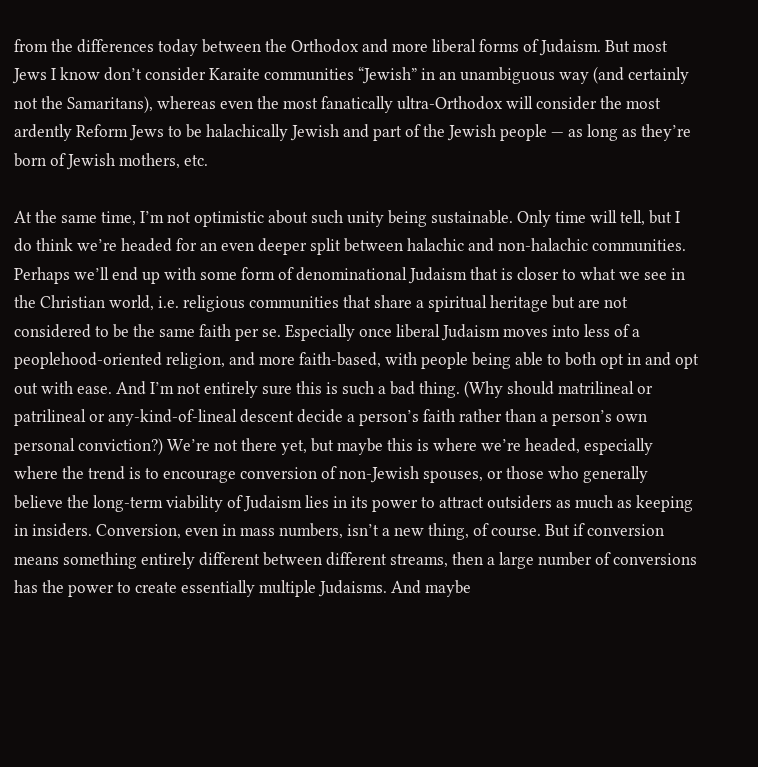from the differences today between the Orthodox and more liberal forms of Judaism. But most Jews I know don’t consider Karaite communities “Jewish” in an unambiguous way (and certainly not the Samaritans), whereas even the most fanatically ultra-Orthodox will consider the most ardently Reform Jews to be halachically Jewish and part of the Jewish people — as long as they’re born of Jewish mothers, etc.

At the same time, I’m not optimistic about such unity being sustainable. Only time will tell, but I do think we’re headed for an even deeper split between halachic and non-halachic communities. Perhaps we’ll end up with some form of denominational Judaism that is closer to what we see in the Christian world, i.e. religious communities that share a spiritual heritage but are not considered to be the same faith per se. Especially once liberal Judaism moves into less of a peoplehood-oriented religion, and more faith-based, with people being able to both opt in and opt out with ease. And I’m not entirely sure this is such a bad thing. (Why should matrilineal or patrilineal or any-kind-of-lineal descent decide a person’s faith rather than a person’s own personal conviction?) We’re not there yet, but maybe this is where we’re headed, especially where the trend is to encourage conversion of non-Jewish spouses, or those who generally believe the long-term viability of Judaism lies in its power to attract outsiders as much as keeping in insiders. Conversion, even in mass numbers, isn’t a new thing, of course. But if conversion means something entirely different between different streams, then a large number of conversions has the power to create essentially multiple Judaisms. And maybe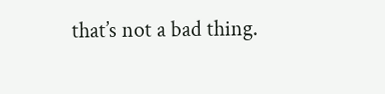that’s not a bad thing.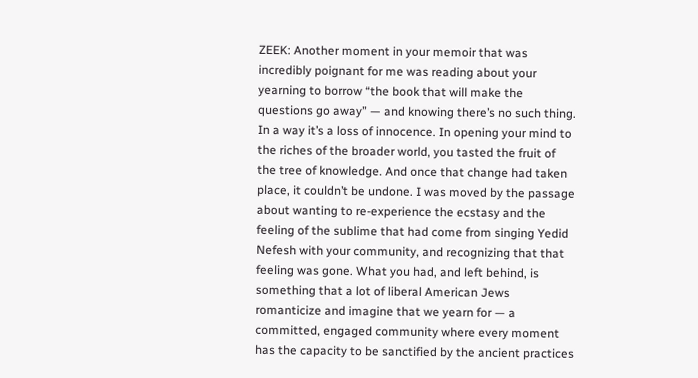ZEEK: Another moment in your memoir that was incredibly poignant for me was reading about your yearning to borrow “the book that will make the questions go away” — and knowing there’s no such thing. In a way it’s a loss of innocence. In opening your mind to the riches of the broader world, you tasted the fruit of the tree of knowledge. And once that change had taken place, it couldn’t be undone. I was moved by the passage about wanting to re-experience the ecstasy and the feeling of the sublime that had come from singing Yedid Nefesh with your community, and recognizing that that feeling was gone. What you had, and left behind, is something that a lot of liberal American Jews romanticize and imagine that we yearn for — a committed, engaged community where every moment has the capacity to be sanctified by the ancient practices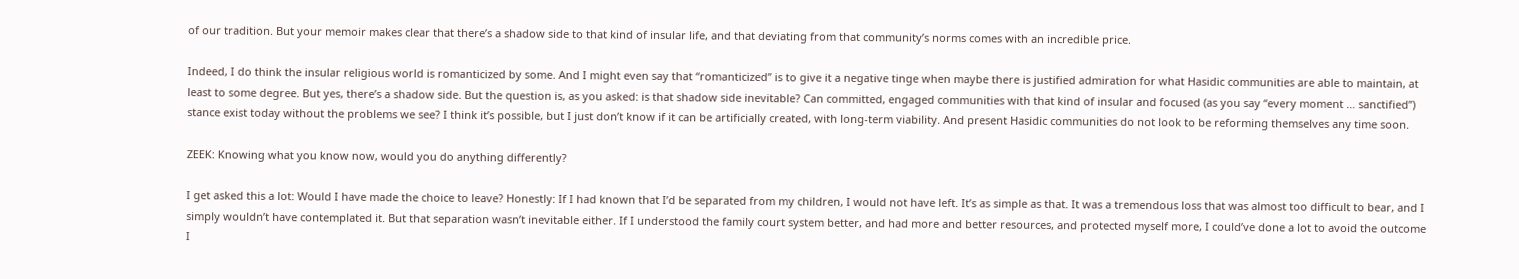of our tradition. But your memoir makes clear that there’s a shadow side to that kind of insular life, and that deviating from that community’s norms comes with an incredible price.

Indeed, I do think the insular religious world is romanticized by some. And I might even say that “romanticized” is to give it a negative tinge when maybe there is justified admiration for what Hasidic communities are able to maintain, at least to some degree. But yes, there’s a shadow side. But the question is, as you asked: is that shadow side inevitable? Can committed, engaged communities with that kind of insular and focused (as you say “every moment … sanctified”) stance exist today without the problems we see? I think it’s possible, but I just don’t know if it can be artificially created, with long-term viability. And present Hasidic communities do not look to be reforming themselves any time soon.

ZEEK: Knowing what you know now, would you do anything differently?

I get asked this a lot: Would I have made the choice to leave? Honestly: If I had known that I’d be separated from my children, I would not have left. It’s as simple as that. It was a tremendous loss that was almost too difficult to bear, and I simply wouldn’t have contemplated it. But that separation wasn’t inevitable either. If I understood the family court system better, and had more and better resources, and protected myself more, I could’ve done a lot to avoid the outcome I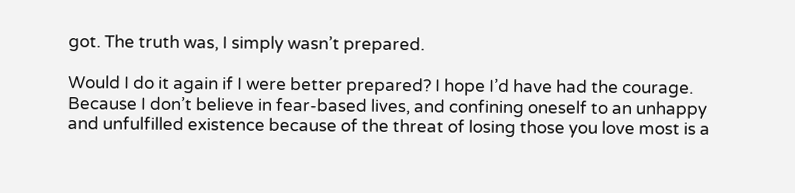got. The truth was, I simply wasn’t prepared.

Would I do it again if I were better prepared? I hope I’d have had the courage. Because I don’t believe in fear-based lives, and confining oneself to an unhappy and unfulfilled existence because of the threat of losing those you love most is a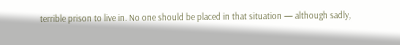terrible prison to live in. No one should be placed in that situation — although sadly,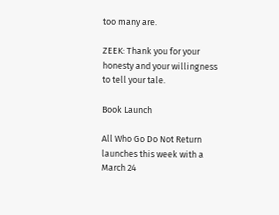too many are.

ZEEK: Thank you for your honesty and your willingness to tell your tale.

Book Launch

All Who Go Do Not Return launches this week with a March 24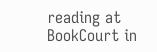reading at BookCourt in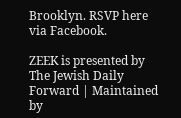Brooklyn. RSVP here via Facebook.

ZEEK is presented by The Jewish Daily Forward | Maintained by